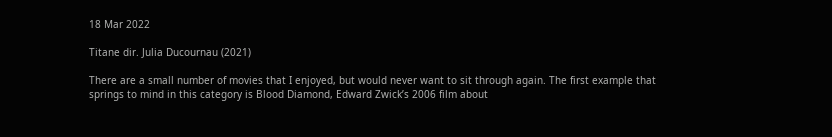18 Mar 2022

Titane dir. Julia Ducournau (2021)

There are a small number of movies that I enjoyed, but would never want to sit through again. The first example that springs to mind in this category is Blood Diamond, Edward Zwick’s 2006 film about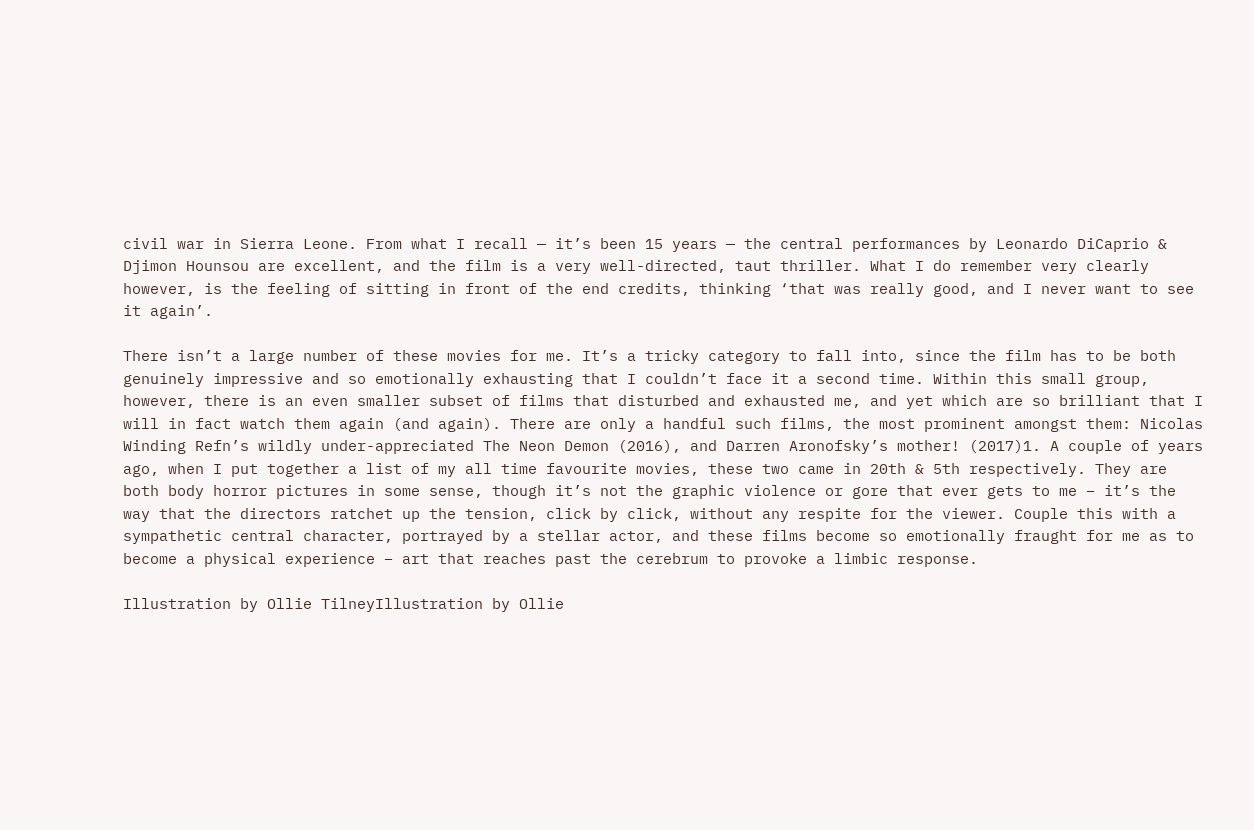civil war in Sierra Leone. From what I recall — it’s been 15 years — the central performances by Leonardo DiCaprio & Djimon Hounsou are excellent, and the film is a very well-directed, taut thriller. What I do remember very clearly however, is the feeling of sitting in front of the end credits, thinking ‘that was really good, and I never want to see it again’.

There isn’t a large number of these movies for me. It’s a tricky category to fall into, since the film has to be both genuinely impressive and so emotionally exhausting that I couldn’t face it a second time. Within this small group, however, there is an even smaller subset of films that disturbed and exhausted me, and yet which are so brilliant that I will in fact watch them again (and again). There are only a handful such films, the most prominent amongst them: Nicolas Winding Refn’s wildly under-appreciated The Neon Demon (2016), and Darren Aronofsky’s mother! (2017)1. A couple of years ago, when I put together a list of my all time favourite movies, these two came in 20th & 5th respectively. They are both body horror pictures in some sense, though it’s not the graphic violence or gore that ever gets to me – it’s the way that the directors ratchet up the tension, click by click, without any respite for the viewer. Couple this with a sympathetic central character, portrayed by a stellar actor, and these films become so emotionally fraught for me as to become a physical experience – art that reaches past the cerebrum to provoke a limbic response.

Illustration by Ollie TilneyIllustration by Ollie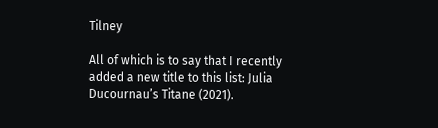Tilney

All of which is to say that I recently added a new title to this list: Julia Ducournau’s Titane (2021).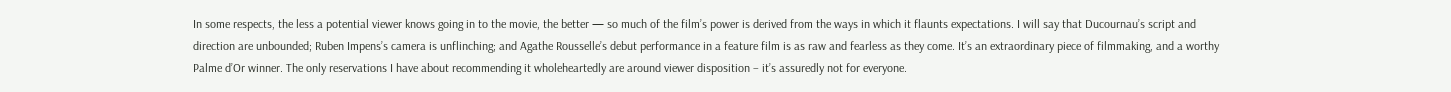In some respects, the less a potential viewer knows going in to the movie, the better — so much of the film’s power is derived from the ways in which it flaunts expectations. I will say that Ducournau’s script and direction are unbounded; Ruben Impens’s camera is unflinching; and Agathe Rousselle’s debut performance in a feature film is as raw and fearless as they come. It’s an extraordinary piece of filmmaking, and a worthy Palme d’Or winner. The only reservations I have about recommending it wholeheartedly are around viewer disposition – it’s assuredly not for everyone.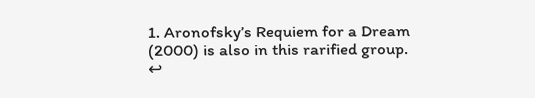1. Aronofsky’s Requiem for a Dream (2000) is also in this rarified group.  ↩